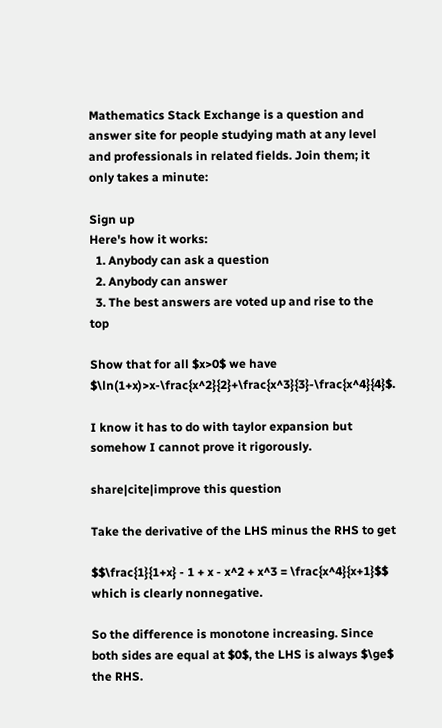Mathematics Stack Exchange is a question and answer site for people studying math at any level and professionals in related fields. Join them; it only takes a minute:

Sign up
Here's how it works:
  1. Anybody can ask a question
  2. Anybody can answer
  3. The best answers are voted up and rise to the top

Show that for all $x>0$ we have $\ln(1+x)>x-\frac{x^2}{2}+\frac{x^3}{3}-\frac{x^4}{4}$.

I know it has to do with taylor expansion but somehow I cannot prove it rigorously.

share|cite|improve this question

Take the derivative of the LHS minus the RHS to get

$$\frac{1}{1+x} - 1 + x - x^2 + x^3 = \frac{x^4}{x+1}$$ which is clearly nonnegative.

So the difference is monotone increasing. Since both sides are equal at $0$, the LHS is always $\ge$ the RHS.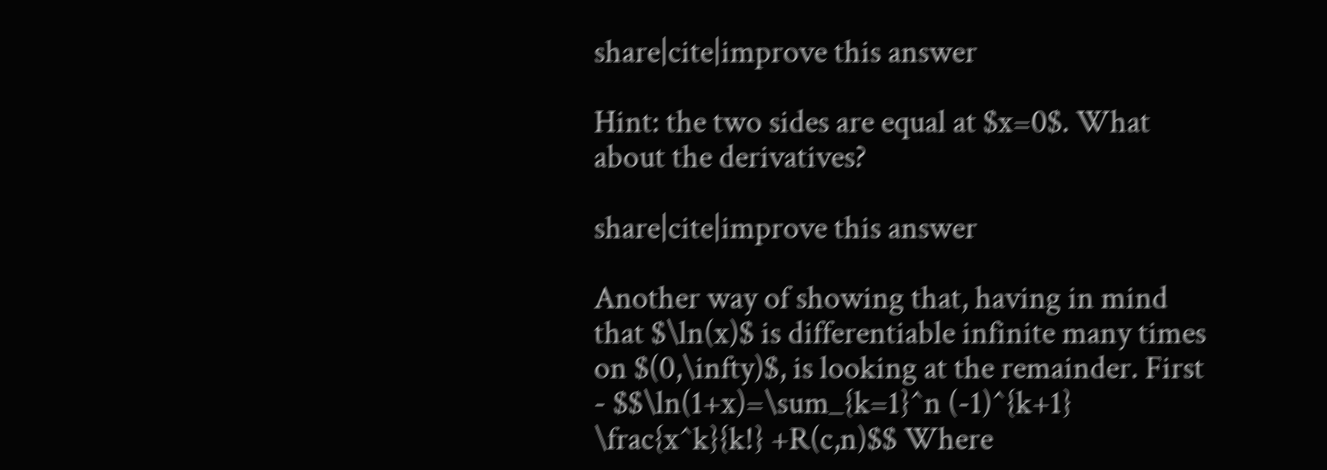share|cite|improve this answer

Hint: the two sides are equal at $x=0$. What about the derivatives?

share|cite|improve this answer

Another way of showing that, having in mind that $\ln(x)$ is differentiable infinite many times on $(0,\infty)$, is looking at the remainder. First - $$\ln(1+x)=\sum_{k=1}^n (-1)^{k+1} \frac{x^k}{k!} +R(c,n)$$ Where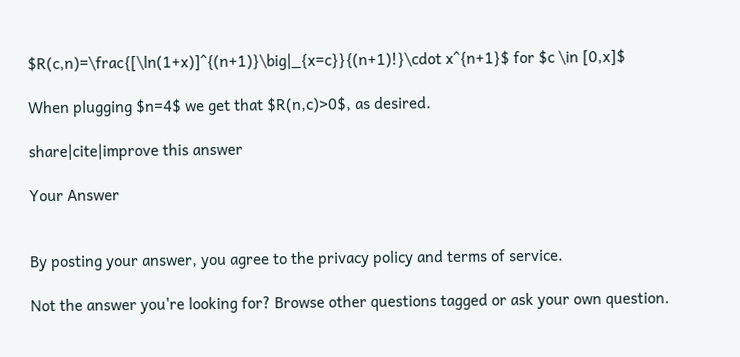$R(c,n)=\frac{[\ln(1+x)]^{(n+1)}\big|_{x=c}}{(n+1)!}\cdot x^{n+1}$ for $c \in [0,x]$

When plugging $n=4$ we get that $R(n,c)>0$, as desired.

share|cite|improve this answer

Your Answer


By posting your answer, you agree to the privacy policy and terms of service.

Not the answer you're looking for? Browse other questions tagged or ask your own question.